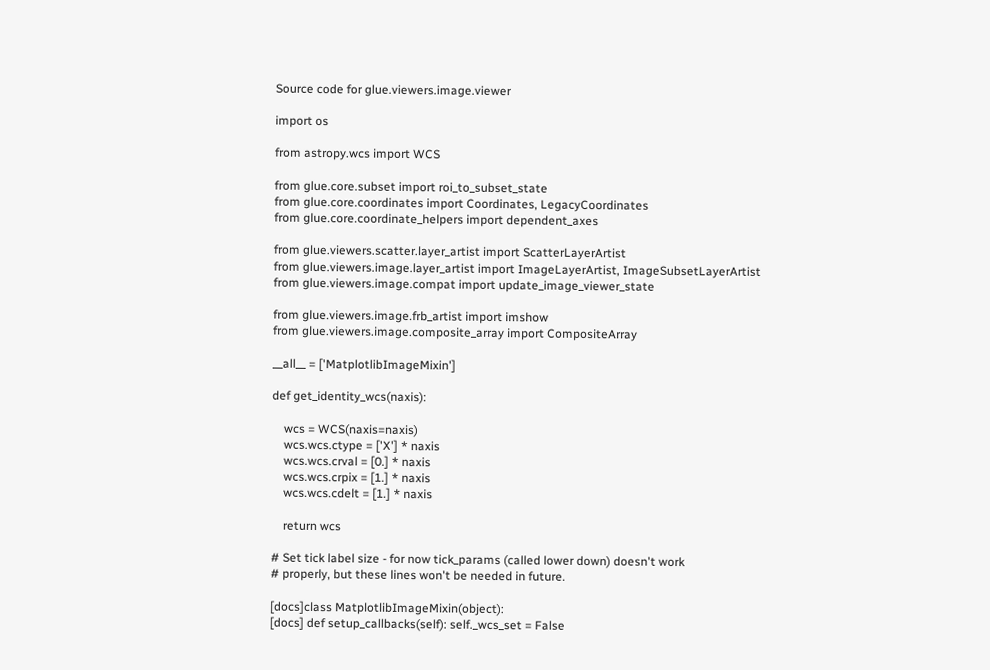Source code for glue.viewers.image.viewer

import os

from astropy.wcs import WCS

from glue.core.subset import roi_to_subset_state
from glue.core.coordinates import Coordinates, LegacyCoordinates
from glue.core.coordinate_helpers import dependent_axes

from glue.viewers.scatter.layer_artist import ScatterLayerArtist
from glue.viewers.image.layer_artist import ImageLayerArtist, ImageSubsetLayerArtist
from glue.viewers.image.compat import update_image_viewer_state

from glue.viewers.image.frb_artist import imshow
from glue.viewers.image.composite_array import CompositeArray

__all__ = ['MatplotlibImageMixin']

def get_identity_wcs(naxis):

    wcs = WCS(naxis=naxis)
    wcs.wcs.ctype = ['X'] * naxis
    wcs.wcs.crval = [0.] * naxis
    wcs.wcs.crpix = [1.] * naxis
    wcs.wcs.cdelt = [1.] * naxis

    return wcs

# Set tick label size - for now tick_params (called lower down) doesn't work
# properly, but these lines won't be needed in future.

[docs]class MatplotlibImageMixin(object):
[docs] def setup_callbacks(self): self._wcs_set = False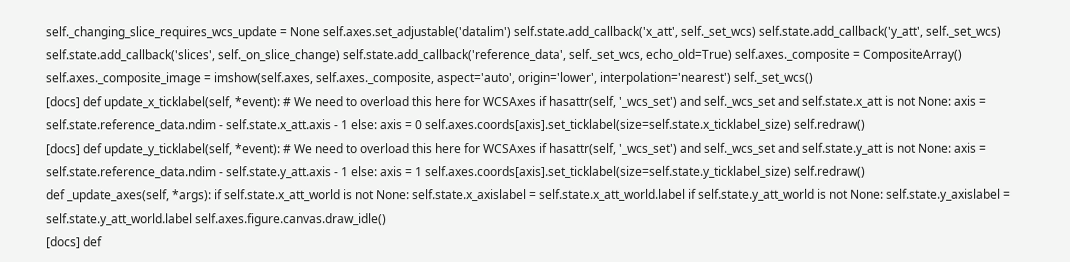self._changing_slice_requires_wcs_update = None self.axes.set_adjustable('datalim') self.state.add_callback('x_att', self._set_wcs) self.state.add_callback('y_att', self._set_wcs) self.state.add_callback('slices', self._on_slice_change) self.state.add_callback('reference_data', self._set_wcs, echo_old=True) self.axes._composite = CompositeArray() self.axes._composite_image = imshow(self.axes, self.axes._composite, aspect='auto', origin='lower', interpolation='nearest') self._set_wcs()
[docs] def update_x_ticklabel(self, *event): # We need to overload this here for WCSAxes if hasattr(self, '_wcs_set') and self._wcs_set and self.state.x_att is not None: axis = self.state.reference_data.ndim - self.state.x_att.axis - 1 else: axis = 0 self.axes.coords[axis].set_ticklabel(size=self.state.x_ticklabel_size) self.redraw()
[docs] def update_y_ticklabel(self, *event): # We need to overload this here for WCSAxes if hasattr(self, '_wcs_set') and self._wcs_set and self.state.y_att is not None: axis = self.state.reference_data.ndim - self.state.y_att.axis - 1 else: axis = 1 self.axes.coords[axis].set_ticklabel(size=self.state.y_ticklabel_size) self.redraw()
def _update_axes(self, *args): if self.state.x_att_world is not None: self.state.x_axislabel = self.state.x_att_world.label if self.state.y_att_world is not None: self.state.y_axislabel = self.state.y_att_world.label self.axes.figure.canvas.draw_idle()
[docs] def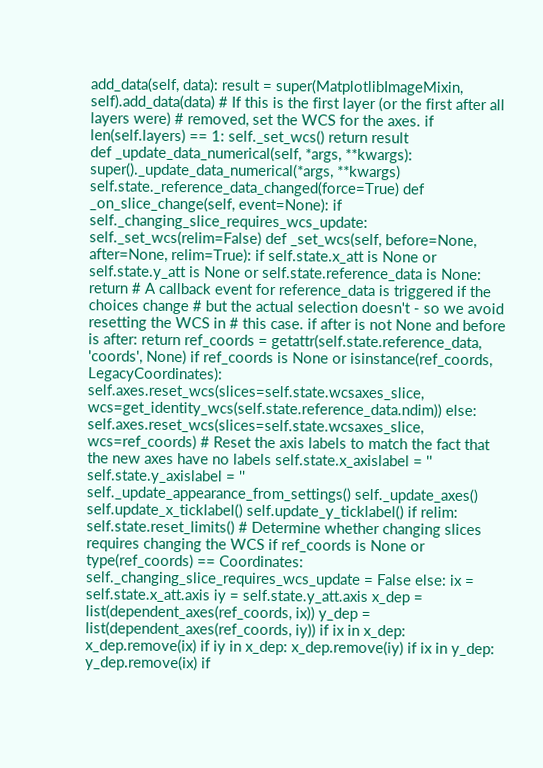add_data(self, data): result = super(MatplotlibImageMixin, self).add_data(data) # If this is the first layer (or the first after all layers were) # removed, set the WCS for the axes. if len(self.layers) == 1: self._set_wcs() return result
def _update_data_numerical(self, *args, **kwargs): super()._update_data_numerical(*args, **kwargs) self.state._reference_data_changed(force=True) def _on_slice_change(self, event=None): if self._changing_slice_requires_wcs_update: self._set_wcs(relim=False) def _set_wcs(self, before=None, after=None, relim=True): if self.state.x_att is None or self.state.y_att is None or self.state.reference_data is None: return # A callback event for reference_data is triggered if the choices change # but the actual selection doesn't - so we avoid resetting the WCS in # this case. if after is not None and before is after: return ref_coords = getattr(self.state.reference_data, 'coords', None) if ref_coords is None or isinstance(ref_coords, LegacyCoordinates): self.axes.reset_wcs(slices=self.state.wcsaxes_slice, wcs=get_identity_wcs(self.state.reference_data.ndim)) else: self.axes.reset_wcs(slices=self.state.wcsaxes_slice, wcs=ref_coords) # Reset the axis labels to match the fact that the new axes have no labels self.state.x_axislabel = '' self.state.y_axislabel = '' self._update_appearance_from_settings() self._update_axes() self.update_x_ticklabel() self.update_y_ticklabel() if relim: self.state.reset_limits() # Determine whether changing slices requires changing the WCS if ref_coords is None or type(ref_coords) == Coordinates: self._changing_slice_requires_wcs_update = False else: ix = self.state.x_att.axis iy = self.state.y_att.axis x_dep = list(dependent_axes(ref_coords, ix)) y_dep = list(dependent_axes(ref_coords, iy)) if ix in x_dep: x_dep.remove(ix) if iy in x_dep: x_dep.remove(iy) if ix in y_dep: y_dep.remove(ix) if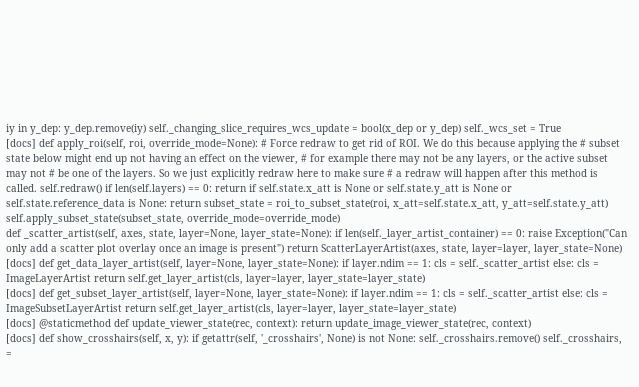iy in y_dep: y_dep.remove(iy) self._changing_slice_requires_wcs_update = bool(x_dep or y_dep) self._wcs_set = True
[docs] def apply_roi(self, roi, override_mode=None): # Force redraw to get rid of ROI. We do this because applying the # subset state below might end up not having an effect on the viewer, # for example there may not be any layers, or the active subset may not # be one of the layers. So we just explicitly redraw here to make sure # a redraw will happen after this method is called. self.redraw() if len(self.layers) == 0: return if self.state.x_att is None or self.state.y_att is None or self.state.reference_data is None: return subset_state = roi_to_subset_state(roi, x_att=self.state.x_att, y_att=self.state.y_att) self.apply_subset_state(subset_state, override_mode=override_mode)
def _scatter_artist(self, axes, state, layer=None, layer_state=None): if len(self._layer_artist_container) == 0: raise Exception("Can only add a scatter plot overlay once an image is present") return ScatterLayerArtist(axes, state, layer=layer, layer_state=None)
[docs] def get_data_layer_artist(self, layer=None, layer_state=None): if layer.ndim == 1: cls = self._scatter_artist else: cls = ImageLayerArtist return self.get_layer_artist(cls, layer=layer, layer_state=layer_state)
[docs] def get_subset_layer_artist(self, layer=None, layer_state=None): if layer.ndim == 1: cls = self._scatter_artist else: cls = ImageSubsetLayerArtist return self.get_layer_artist(cls, layer=layer, layer_state=layer_state)
[docs] @staticmethod def update_viewer_state(rec, context): return update_image_viewer_state(rec, context)
[docs] def show_crosshairs(self, x, y): if getattr(self, '_crosshairs', None) is not None: self._crosshairs.remove() self._crosshairs, =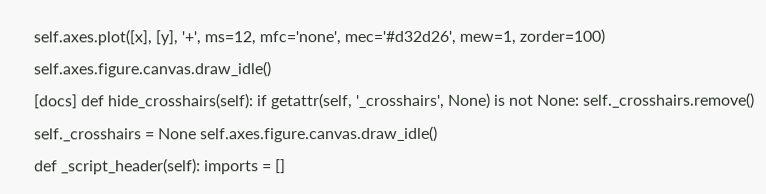self.axes.plot([x], [y], '+', ms=12, mfc='none', mec='#d32d26', mew=1, zorder=100) self.axes.figure.canvas.draw_idle()
[docs] def hide_crosshairs(self): if getattr(self, '_crosshairs', None) is not None: self._crosshairs.remove() self._crosshairs = None self.axes.figure.canvas.draw_idle()
def _script_header(self): imports = []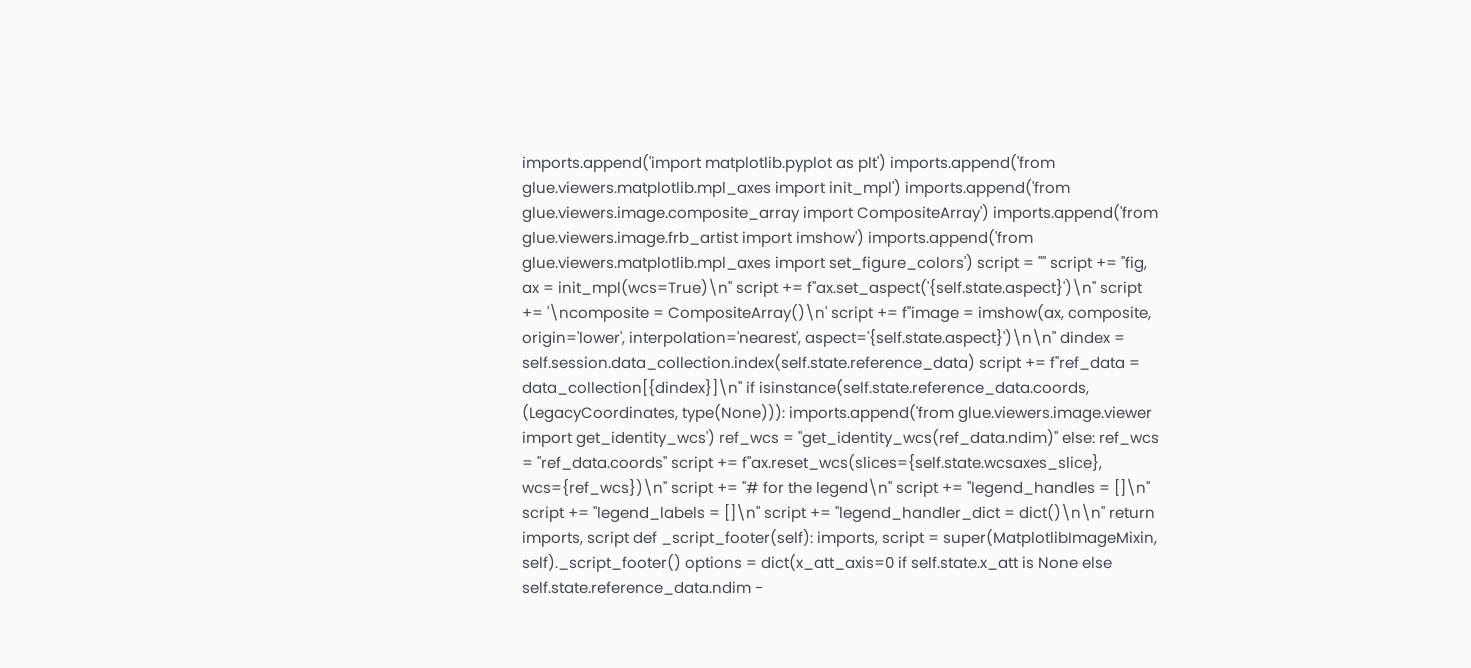imports.append('import matplotlib.pyplot as plt') imports.append('from glue.viewers.matplotlib.mpl_axes import init_mpl') imports.append('from glue.viewers.image.composite_array import CompositeArray') imports.append('from glue.viewers.image.frb_artist import imshow') imports.append('from glue.viewers.matplotlib.mpl_axes import set_figure_colors') script = "" script += "fig, ax = init_mpl(wcs=True)\n" script += f"ax.set_aspect('{self.state.aspect}')\n" script += '\ncomposite = CompositeArray()\n' script += f"image = imshow(ax, composite, origin='lower', interpolation='nearest', aspect='{self.state.aspect}')\n\n" dindex = self.session.data_collection.index(self.state.reference_data) script += f"ref_data = data_collection[{dindex}]\n" if isinstance(self.state.reference_data.coords, (LegacyCoordinates, type(None))): imports.append('from glue.viewers.image.viewer import get_identity_wcs') ref_wcs = "get_identity_wcs(ref_data.ndim)" else: ref_wcs = "ref_data.coords" script += f"ax.reset_wcs(slices={self.state.wcsaxes_slice}, wcs={ref_wcs})\n" script += "# for the legend\n" script += "legend_handles = []\n" script += "legend_labels = []\n" script += "legend_handler_dict = dict()\n\n" return imports, script def _script_footer(self): imports, script = super(MatplotlibImageMixin, self)._script_footer() options = dict(x_att_axis=0 if self.state.x_att is None else self.state.reference_data.ndim -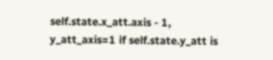self.state.x_att.axis - 1, y_att_axis=1 if self.state.y_att is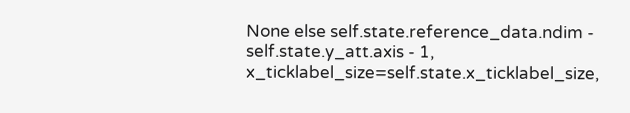None else self.state.reference_data.ndim - self.state.y_att.axis - 1, x_ticklabel_size=self.state.x_ticklabel_size,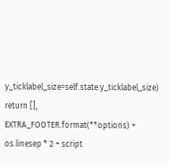y_ticklabel_size=self.state.y_ticklabel_size) return [], EXTRA_FOOTER.format(**options) + os.linesep * 2 + script